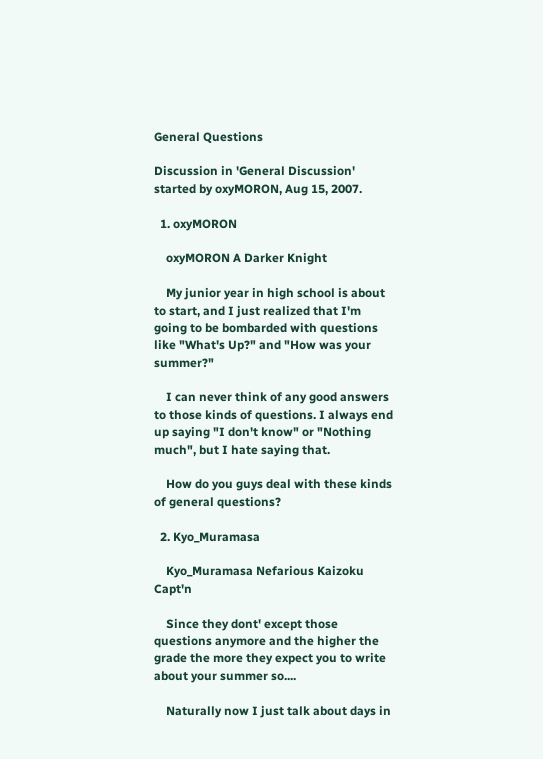General Questions

Discussion in 'General Discussion' started by oxyMORON, Aug 15, 2007.

  1. oxyMORON

    oxyMORON A Darker Knight

    My junior year in high school is about to start, and I just realized that I'm going to be bombarded with questions like "What's Up?" and "How was your summer?"

    I can never think of any good answers to those kinds of questions. I always end up saying "I don't know" or "Nothing much", but I hate saying that.

    How do you guys deal with these kinds of general questions?

  2. Kyo_Muramasa

    Kyo_Muramasa Nefarious Kaizoku Capt'n

    Since they dont' except those questions anymore and the higher the grade the more they expect you to write about your summer so....

    Naturally now I just talk about days in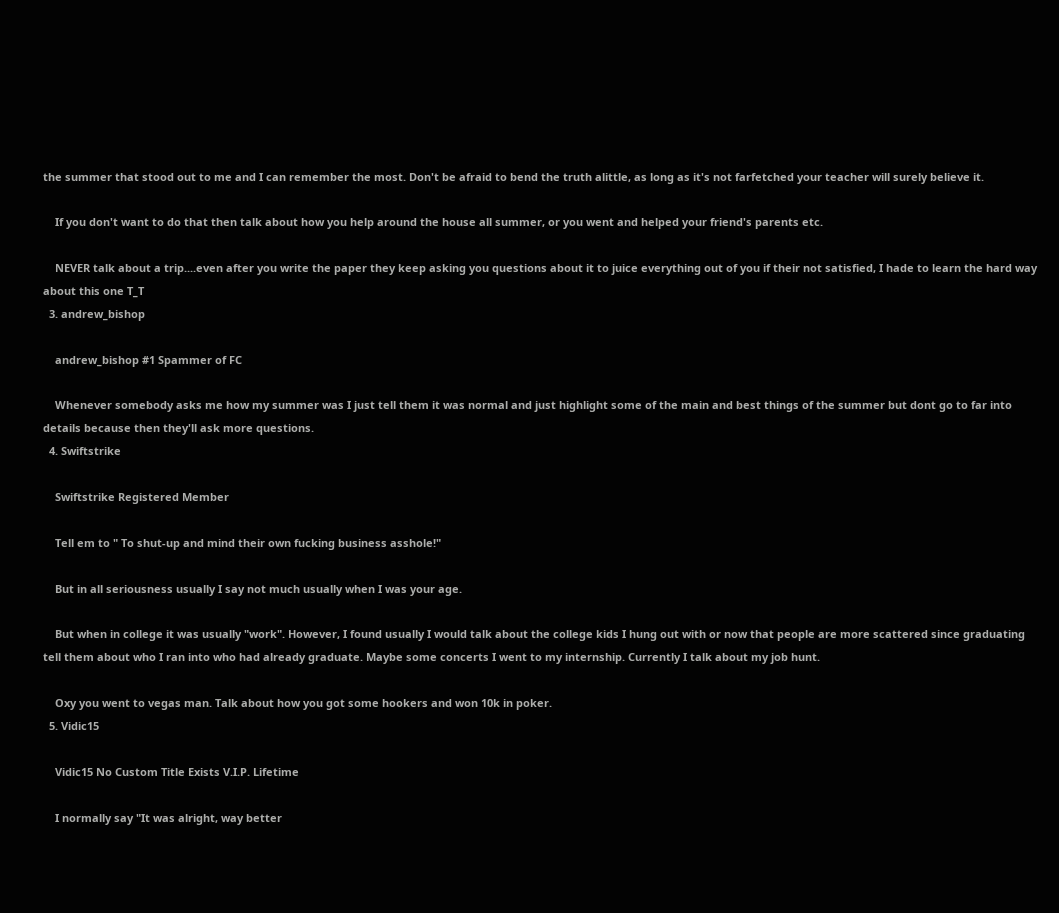the summer that stood out to me and I can remember the most. Don't be afraid to bend the truth alittle, as long as it's not farfetched your teacher will surely believe it.

    If you don't want to do that then talk about how you help around the house all summer, or you went and helped your friend's parents etc.

    NEVER talk about a trip....even after you write the paper they keep asking you questions about it to juice everything out of you if their not satisfied, I hade to learn the hard way about this one T_T
  3. andrew_bishop

    andrew_bishop #1 Spammer of FC

    Whenever somebody asks me how my summer was I just tell them it was normal and just highlight some of the main and best things of the summer but dont go to far into details because then they'll ask more questions.
  4. Swiftstrike

    Swiftstrike Registered Member

    Tell em to " To shut-up and mind their own fucking business asshole!"

    But in all seriousness usually I say not much usually when I was your age.

    But when in college it was usually "work". However, I found usually I would talk about the college kids I hung out with or now that people are more scattered since graduating tell them about who I ran into who had already graduate. Maybe some concerts I went to my internship. Currently I talk about my job hunt.

    Oxy you went to vegas man. Talk about how you got some hookers and won 10k in poker.
  5. Vidic15

    Vidic15 No Custom Title Exists V.I.P. Lifetime

    I normally say "It was alright, way better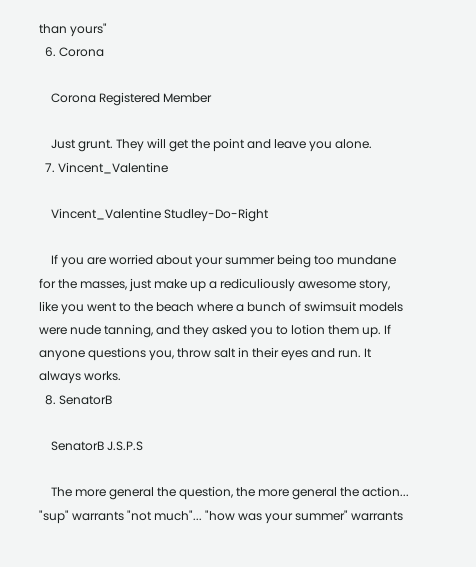than yours"
  6. Corona

    Corona Registered Member

    Just grunt. They will get the point and leave you alone.
  7. Vincent_Valentine

    Vincent_Valentine Studley-Do-Right

    If you are worried about your summer being too mundane for the masses, just make up a rediculiously awesome story, like you went to the beach where a bunch of swimsuit models were nude tanning, and they asked you to lotion them up. If anyone questions you, throw salt in their eyes and run. It always works.
  8. SenatorB

    SenatorB J.S.P.S

    The more general the question, the more general the action... "sup" warrants "not much"... "how was your summer" warrants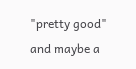"pretty good" and maybe a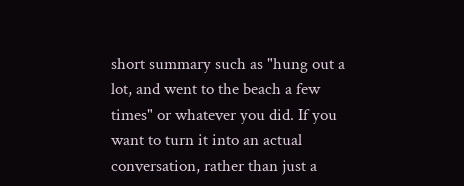short summary such as "hung out a lot, and went to the beach a few times" or whatever you did. If you want to turn it into an actual conversation, rather than just a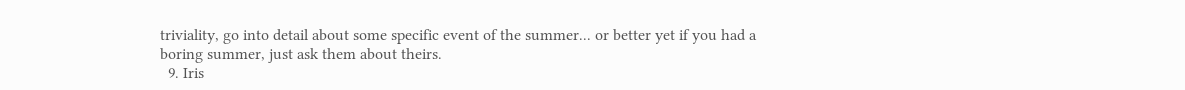triviality, go into detail about some specific event of the summer... or better yet if you had a boring summer, just ask them about theirs.
  9. Iris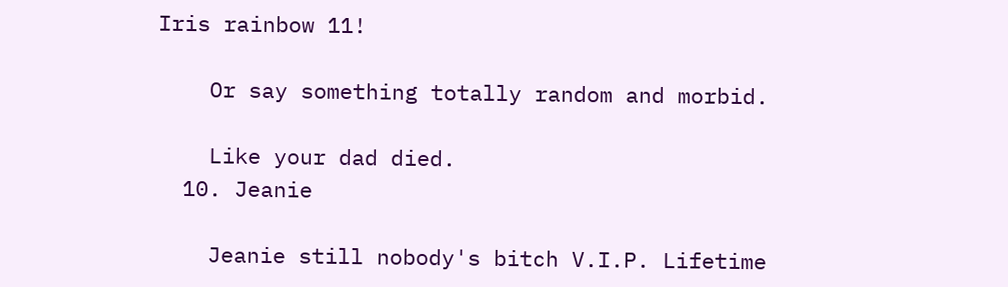Iris rainbow 11!

    Or say something totally random and morbid.

    Like your dad died.
  10. Jeanie

    Jeanie still nobody's bitch V.I.P. Lifetime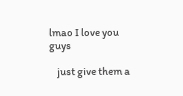lmao I love you guys

    just give them a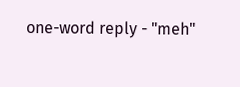one-word reply - "meh"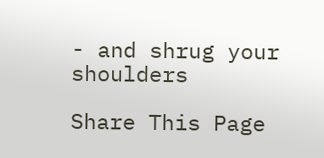- and shrug your shoulders

Share This Page